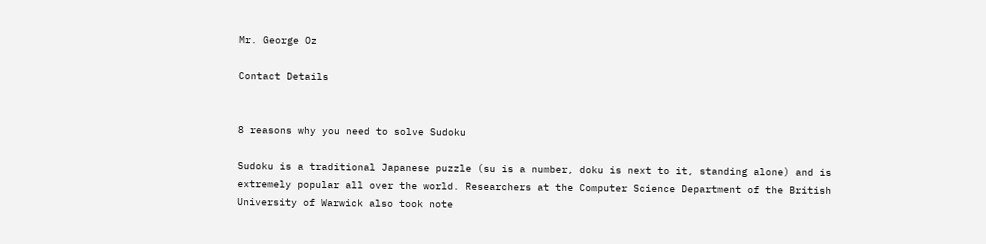Mr. George Oz

Contact Details


8 reasons why you need to solve Sudoku

Sudoku is a traditional Japanese puzzle (su is a number, doku is next to it, standing alone) and is extremely popular all over the world. Researchers at the Computer Science Department of the British University of Warwick also took note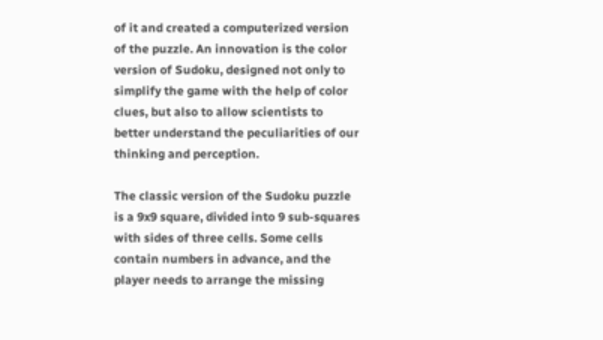of it and created a computerized version of the puzzle. An innovation is the color version of Sudoku, designed not only to simplify the game with the help of color clues, but also to allow scientists to better understand the peculiarities of our thinking and perception.

The classic version of the Sudoku puzzle is a 9x9 square, divided into 9 sub-squares with sides of three cells. Some cells contain numbers in advance, and the player needs to arrange the missing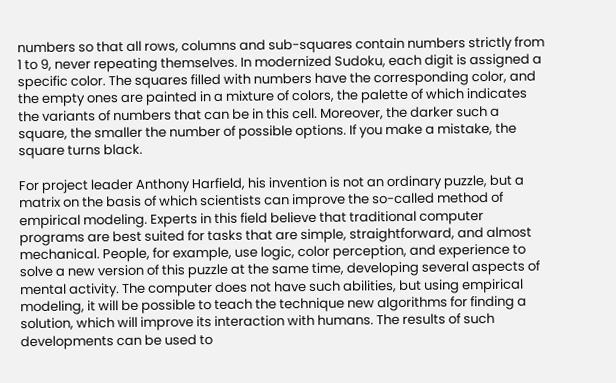numbers so that all rows, columns and sub-squares contain numbers strictly from 1 to 9, never repeating themselves. In modernized Sudoku, each digit is assigned a specific color. The squares filled with numbers have the corresponding color, and the empty ones are painted in a mixture of colors, the palette of which indicates the variants of numbers that can be in this cell. Moreover, the darker such a square, the smaller the number of possible options. If you make a mistake, the square turns black.

For project leader Anthony Harfield, his invention is not an ordinary puzzle, but a matrix on the basis of which scientists can improve the so-called method of empirical modeling. Experts in this field believe that traditional computer programs are best suited for tasks that are simple, straightforward, and almost mechanical. People, for example, use logic, color perception, and experience to solve a new version of this puzzle at the same time, developing several aspects of mental activity. The computer does not have such abilities, but using empirical modeling, it will be possible to teach the technique new algorithms for finding a solution, which will improve its interaction with humans. The results of such developments can be used to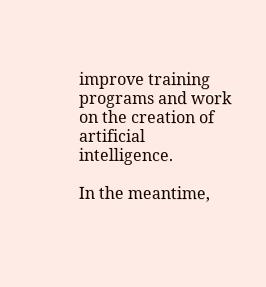improve training programs and work on the creation of artificial intelligence.

In the meantime,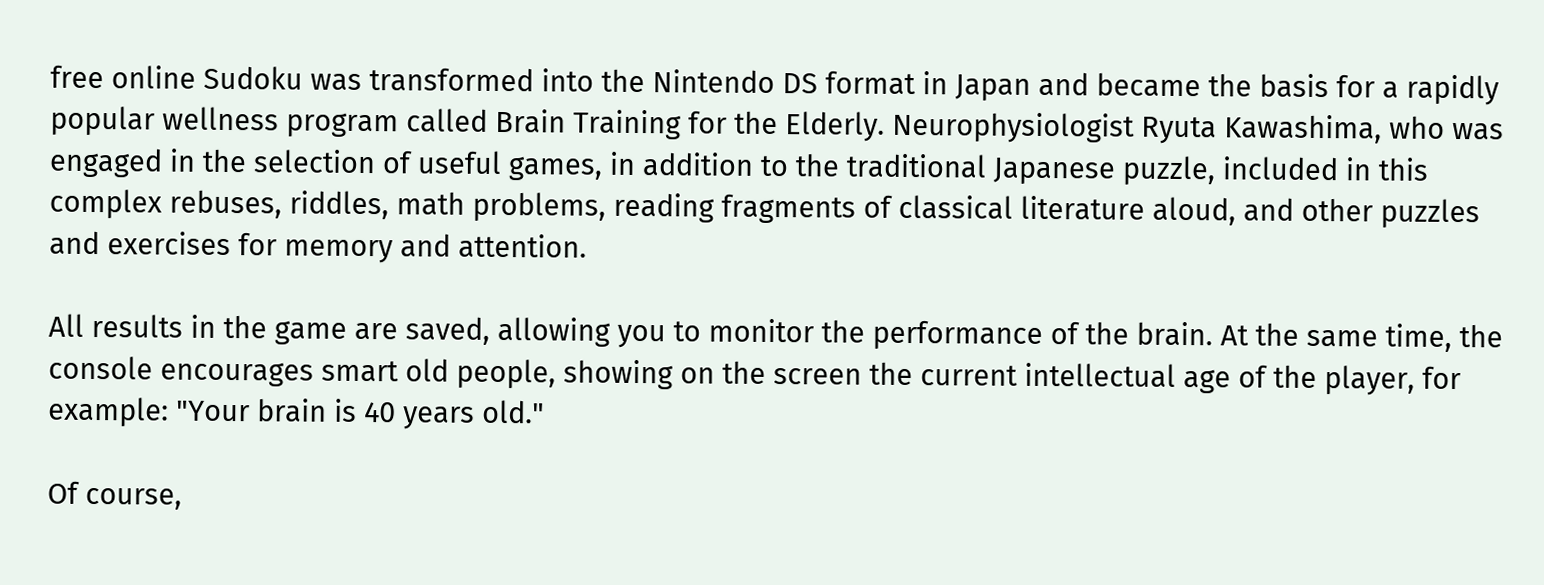free online Sudoku was transformed into the Nintendo DS format in Japan and became the basis for a rapidly popular wellness program called Brain Training for the Elderly. Neurophysiologist Ryuta Kawashima, who was engaged in the selection of useful games, in addition to the traditional Japanese puzzle, included in this complex rebuses, riddles, math problems, reading fragments of classical literature aloud, and other puzzles and exercises for memory and attention.

All results in the game are saved, allowing you to monitor the performance of the brain. At the same time, the console encourages smart old people, showing on the screen the current intellectual age of the player, for example: "Your brain is 40 years old."

Of course,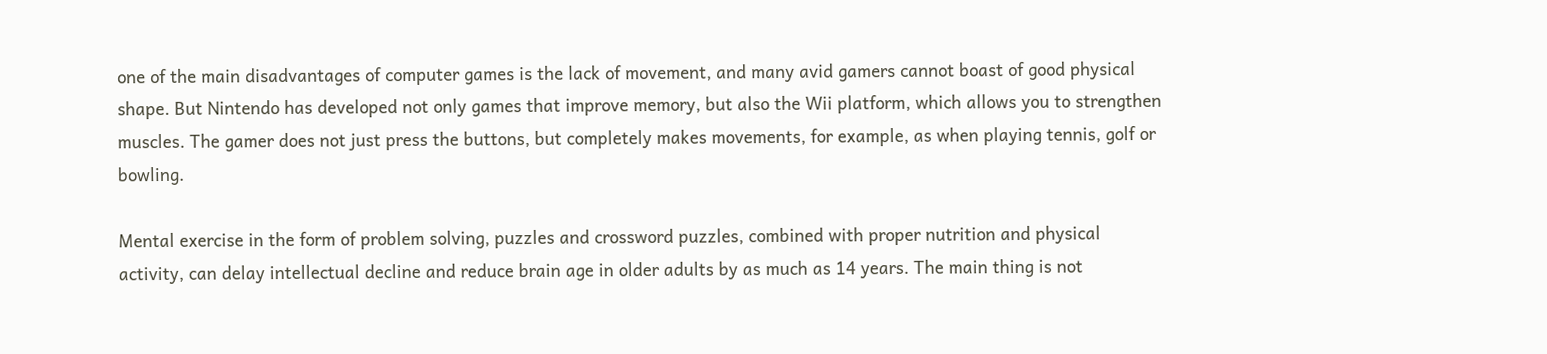one of the main disadvantages of computer games is the lack of movement, and many avid gamers cannot boast of good physical shape. But Nintendo has developed not only games that improve memory, but also the Wii platform, which allows you to strengthen muscles. The gamer does not just press the buttons, but completely makes movements, for example, as when playing tennis, golf or bowling.

Mental exercise in the form of problem solving, puzzles and crossword puzzles, combined with proper nutrition and physical activity, can delay intellectual decline and reduce brain age in older adults by as much as 14 years. The main thing is not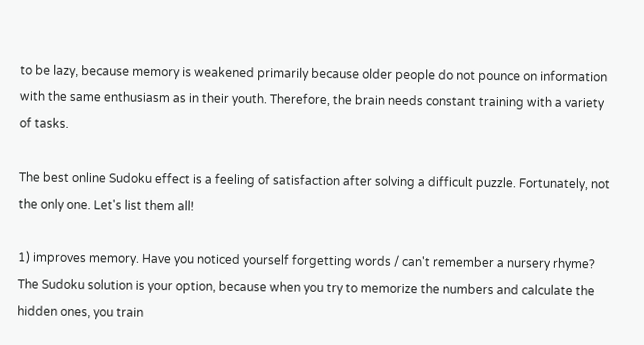to be lazy, because memory is weakened primarily because older people do not pounce on information with the same enthusiasm as in their youth. Therefore, the brain needs constant training with a variety of tasks.

The best online Sudoku effect is a feeling of satisfaction after solving a difficult puzzle. Fortunately, not the only one. Let's list them all!

1) improves memory. Have you noticed yourself forgetting words / can't remember a nursery rhyme? The Sudoku solution is your option, because when you try to memorize the numbers and calculate the hidden ones, you train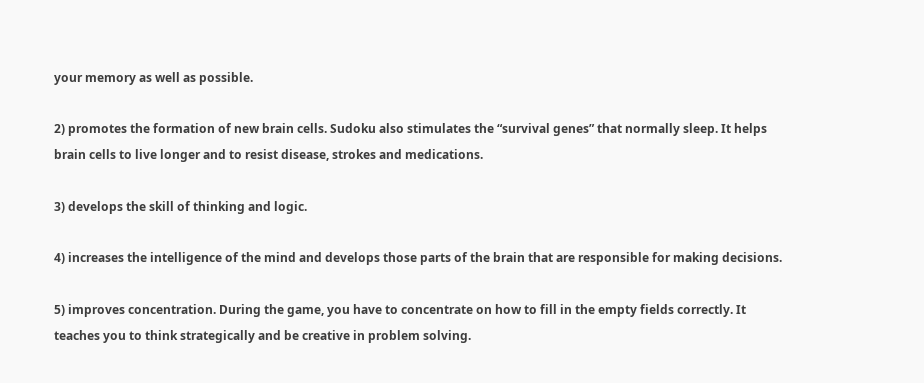your memory as well as possible.

2) promotes the formation of new brain cells. Sudoku also stimulates the “survival genes” that normally sleep. It helps brain cells to live longer and to resist disease, strokes and medications.

3) develops the skill of thinking and logic.

4) increases the intelligence of the mind and develops those parts of the brain that are responsible for making decisions.

5) improves concentration. During the game, you have to concentrate on how to fill in the empty fields correctly. It teaches you to think strategically and be creative in problem solving.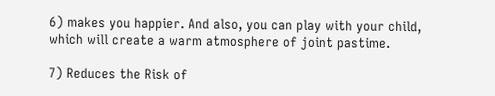6) makes you happier. And also, you can play with your child, which will create a warm atmosphere of joint pastime.

7) Reduces the Risk of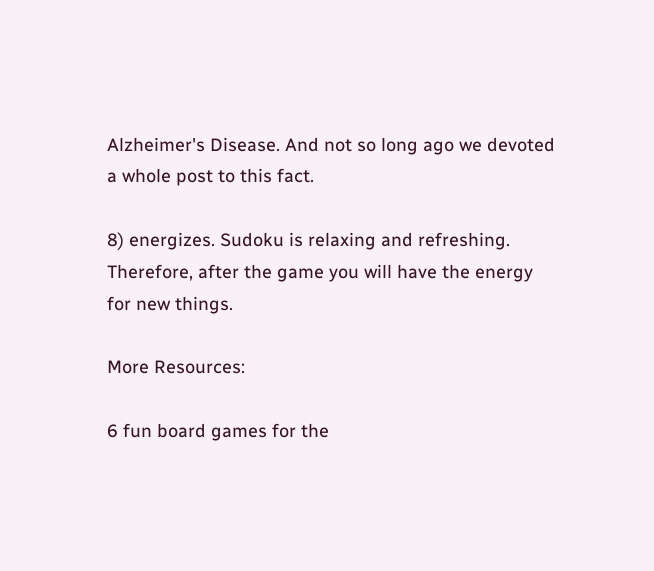Alzheimer's Disease. And not so long ago we devoted a whole post to this fact.

8) energizes. Sudoku is relaxing and refreshing. Therefore, after the game you will have the energy for new things.

More Resources:

6 fun board games for the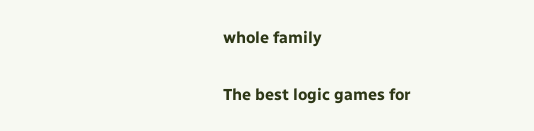whole family

The best logic games for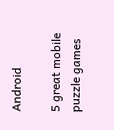Android

5 great mobile puzzle games